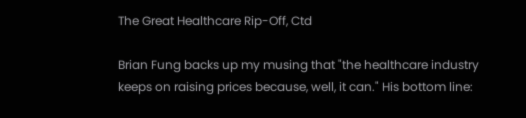The Great Healthcare Rip-Off, Ctd

Brian Fung backs up my musing that "the healthcare industry keeps on raising prices because, well, it can." His bottom line: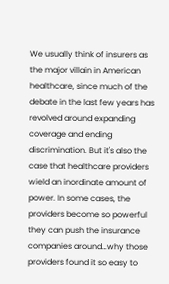We usually think of insurers as the major villain in American healthcare, since much of the debate in the last few years has revolved around expanding coverage and ending discrimination. But it's also the case that healthcare providers wield an inordinate amount of power. In some cases, the providers become so powerful they can push the insurance companies around…why those providers found it so easy to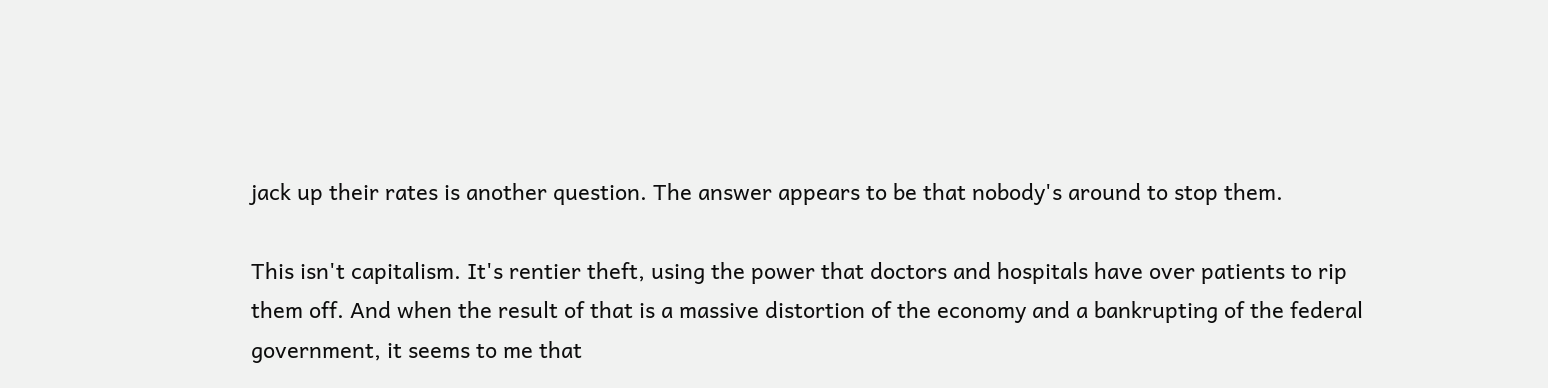jack up their rates is another question. The answer appears to be that nobody's around to stop them.

This isn't capitalism. It's rentier theft, using the power that doctors and hospitals have over patients to rip them off. And when the result of that is a massive distortion of the economy and a bankrupting of the federal government, it seems to me that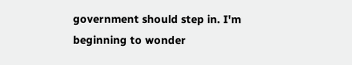government should step in. I'm beginning to wonder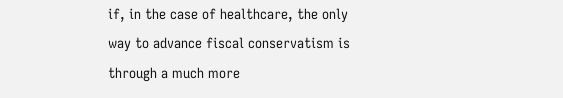if, in the case of healthcare, the only way to advance fiscal conservatism is through a much more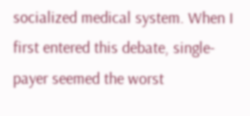socialized medical system. When I first entered this debate, single-payer seemed the worst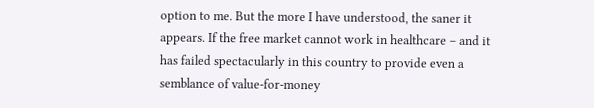option to me. But the more I have understood, the saner it appears. If the free market cannot work in healthcare – and it has failed spectacularly in this country to provide even a semblance of value-for-money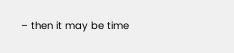– then it may be time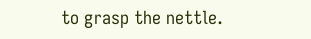to grasp the nettle.